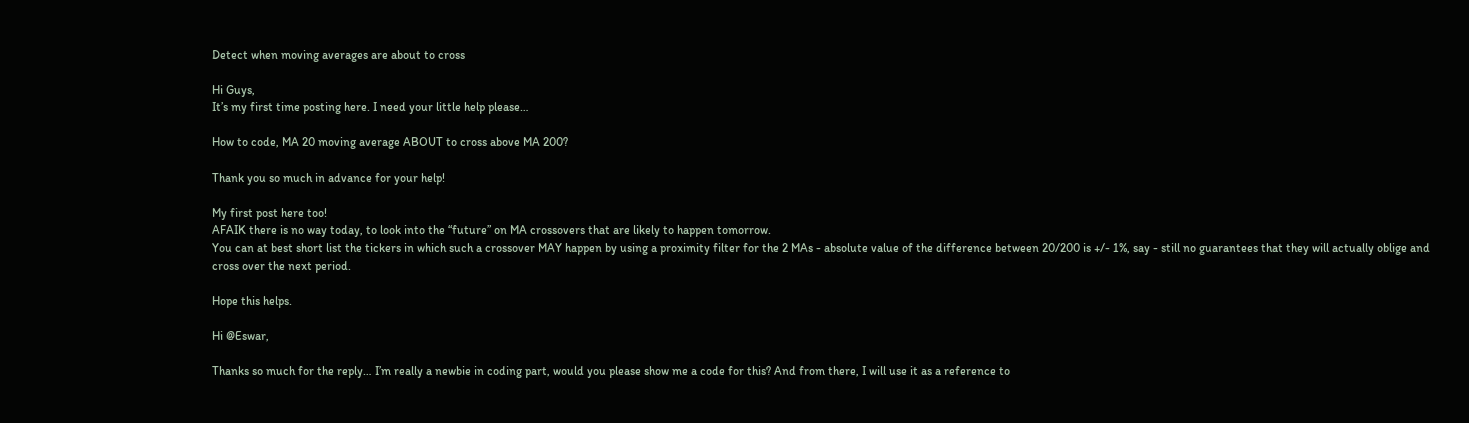Detect when moving averages are about to cross

Hi Guys,
It’s my first time posting here. I need your little help please…

How to code, MA 20 moving average ABOUT to cross above MA 200?

Thank you so much in advance for your help!

My first post here too!
AFAIK there is no way today, to look into the “future” on MA crossovers that are likely to happen tomorrow.
You can at best short list the tickers in which such a crossover MAY happen by using a proximity filter for the 2 MAs - absolute value of the difference between 20/200 is +/- 1%, say - still no guarantees that they will actually oblige and cross over the next period.

Hope this helps.

Hi @Eswar,

Thanks so much for the reply… I’m really a newbie in coding part, would you please show me a code for this? And from there, I will use it as a reference to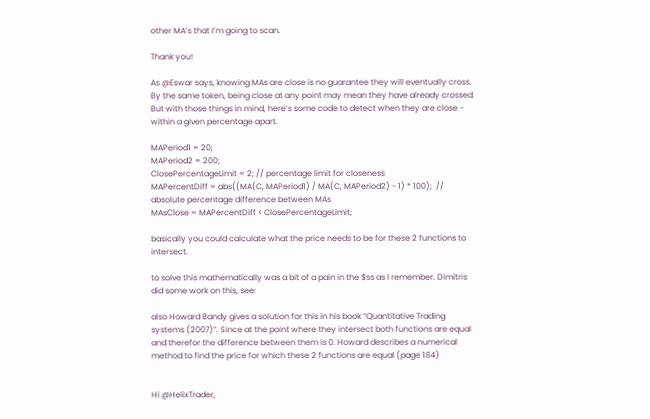other MA’s that I’m going to scan.

Thank you!

As @Eswar says, knowing MAs are close is no guarantee they will eventually cross. By the same token, being close at any point may mean they have already crossed. But with those things in mind, here’s some code to detect when they are close - within a given percentage apart.

MAPeriod1 = 20;
MAPeriod2 = 200;
ClosePercentageLimit = 2; // percentage limit for closeness
MAPercentDiff = abs((MA(C, MAPeriod1) / MA(C, MAPeriod2) - 1) * 100);  // absolute percentage difference between MAs
MAsClose = MAPercentDiff < ClosePercentageLimit;

basically you could calculate what the price needs to be for these 2 functions to intersect.

to solve this mathematically was a bit of a pain in the $ss as I remember. Dimitris did some work on this, see:

also Howard Bandy gives a solution for this in his book “Quantitative Trading systems (2007)”. Since at the point where they intersect both functions are equal and therefor the difference between them is 0. Howard describes a numerical method to find the price for which these 2 functions are equal (page 184)


Hi @HelixTrader,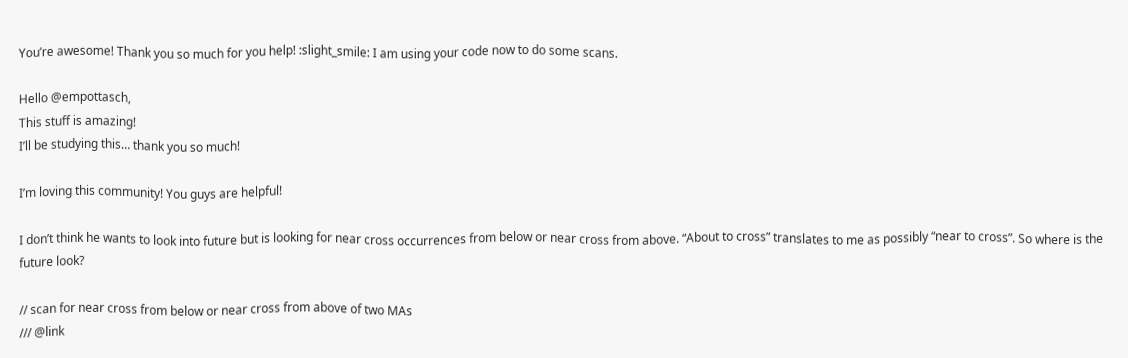You’re awesome! Thank you so much for you help! :slight_smile: I am using your code now to do some scans.

Hello @empottasch,
This stuff is amazing!
I’ll be studying this… thank you so much!

I’m loving this community! You guys are helpful!

I don’t think he wants to look into future but is looking for near cross occurrences from below or near cross from above. “About to cross” translates to me as possibly “near to cross”. So where is the future look?

// scan for near cross from below or near cross from above of two MAs
/// @link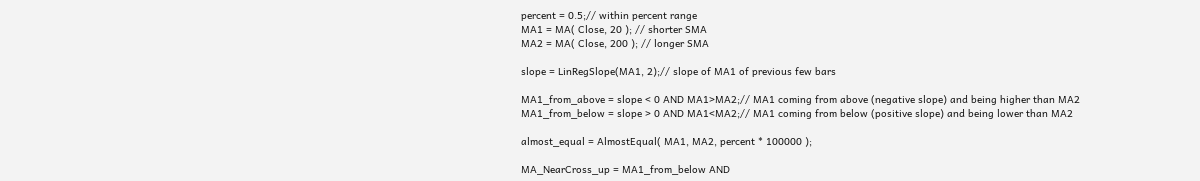percent = 0.5;// within percent range
MA1 = MA( Close, 20 ); // shorter SMA
MA2 = MA( Close, 200 ); // longer SMA

slope = LinRegSlope(MA1, 2);// slope of MA1 of previous few bars

MA1_from_above = slope < 0 AND MA1>MA2;// MA1 coming from above (negative slope) and being higher than MA2
MA1_from_below = slope > 0 AND MA1<MA2;// MA1 coming from below (positive slope) and being lower than MA2

almost_equal = AlmostEqual( MA1, MA2, percent * 100000 );

MA_NearCross_up = MA1_from_below AND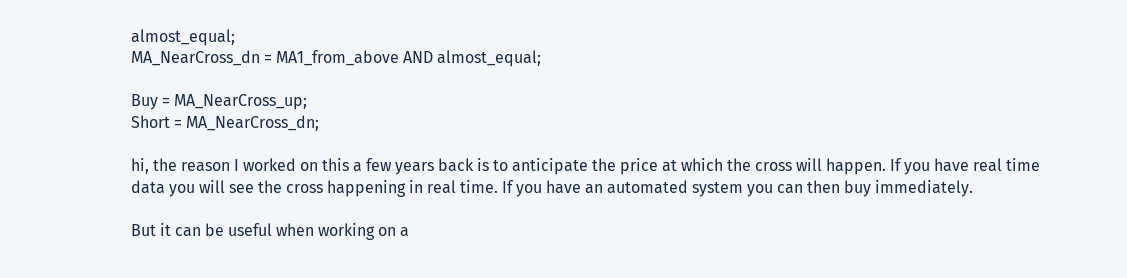almost_equal;
MA_NearCross_dn = MA1_from_above AND almost_equal;

Buy = MA_NearCross_up;
Short = MA_NearCross_dn;

hi, the reason I worked on this a few years back is to anticipate the price at which the cross will happen. If you have real time data you will see the cross happening in real time. If you have an automated system you can then buy immediately.

But it can be useful when working on a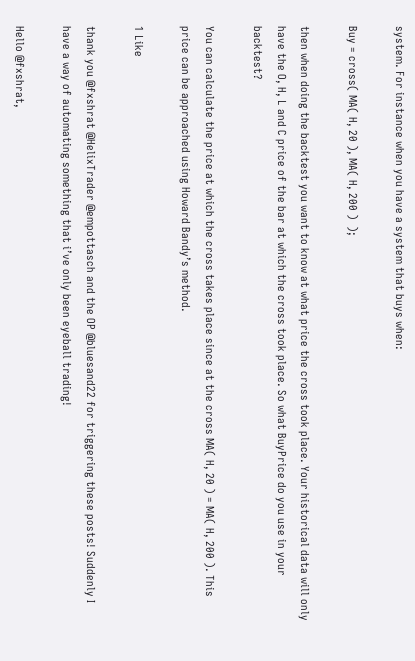system. For instance when you have a system that buys when:

Buy = cross( MA( H, 20 ), MA( H, 200 )  );

then when doing the backtest you want to know at what price the cross took place. Your historical data will only have the O, H, L and C price of the bar at which the cross took place. So what BuyPrice do you use in your backtest?

You can calculate the price at which the cross takes place since at the cross MA( H, 20 ) = MA( H, 200 ). This price can be approached using Howard Bandy’s method.

1 Like

thank you @fxshrat @HelixTrader @empottasch and the OP @bluesand22 for triggering these posts! Suddenly I have a way of automating something that i’ve only been eyeball trading!

Hello @fxshrat,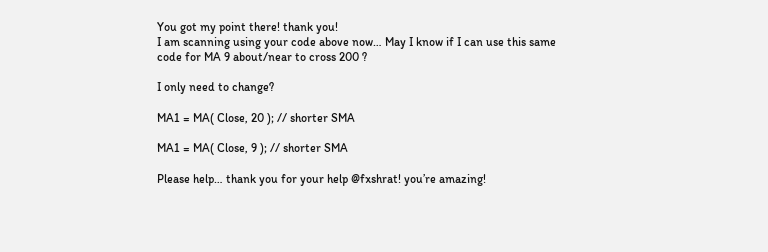You got my point there! thank you!
I am scanning using your code above now… May I know if I can use this same code for MA 9 about/near to cross 200 ?

I only need to change?

MA1 = MA( Close, 20 ); // shorter SMA

MA1 = MA( Close, 9 ); // shorter SMA

Please help… thank you for your help @fxshrat! you’re amazing!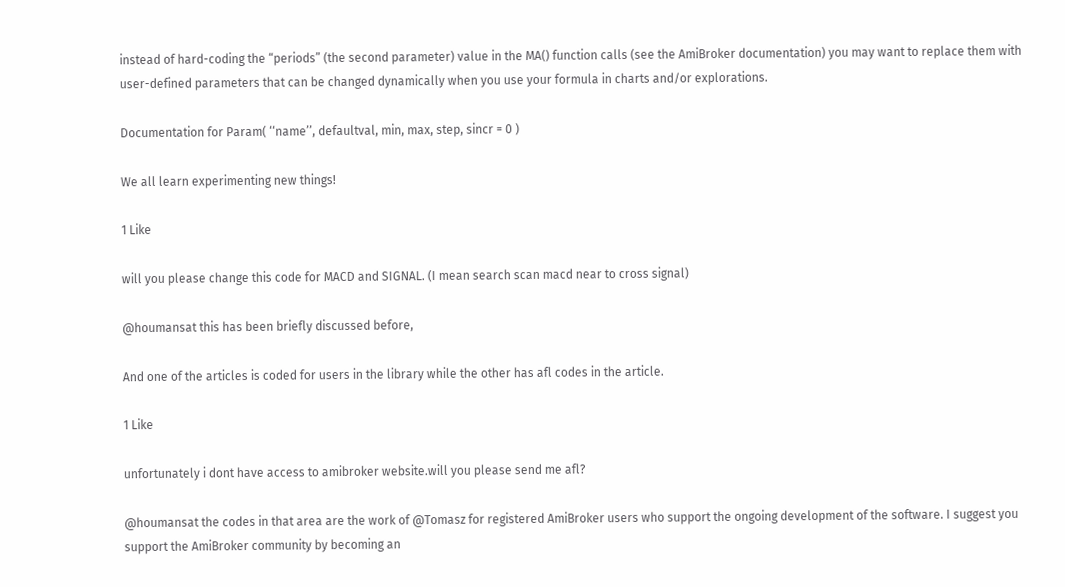instead of hard-coding the “periods” (the second parameter) value in the MA() function calls (see the AmiBroker documentation) you may want to replace them with user-defined parameters that can be changed dynamically when you use your formula in charts and/or explorations.

Documentation for Param( ‘‘name’’, defaultval, min, max, step, sincr = 0 )

We all learn experimenting new things!

1 Like

will you please change this code for MACD and SIGNAL. (I mean search scan macd near to cross signal)

@houmansat this has been briefly discussed before,

And one of the articles is coded for users in the library while the other has afl codes in the article.

1 Like

unfortunately i dont have access to amibroker website.will you please send me afl?

@houmansat the codes in that area are the work of @Tomasz for registered AmiBroker users who support the ongoing development of the software. I suggest you support the AmiBroker community by becoming an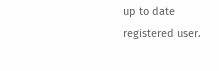up to date registered user.